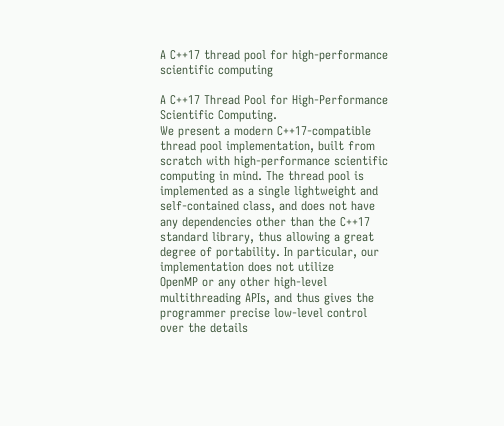A C++17 thread pool for high-performance scientific computing

A C++17 Thread Pool for High-Performance Scientific Computing.
We present a modern C++17-compatible thread pool implementation, built from
scratch with high-performance scientific computing in mind. The thread pool is
implemented as a single lightweight and self-contained class, and does not have
any dependencies other than the C++17 standard library, thus allowing a great
degree of portability. In particular, our implementation does not utilize
OpenMP or any other high-level multithreading APIs, and thus gives the
programmer precise low-level control over the details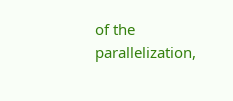of the parallelization,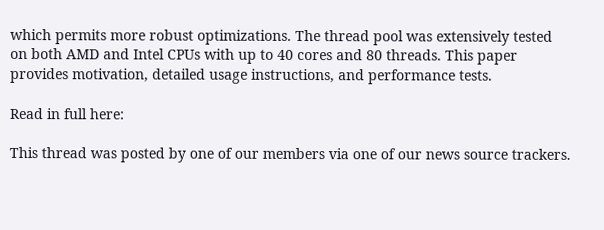which permits more robust optimizations. The thread pool was extensively tested
on both AMD and Intel CPUs with up to 40 cores and 80 threads. This paper
provides motivation, detailed usage instructions, and performance tests.

Read in full here:

This thread was posted by one of our members via one of our news source trackers.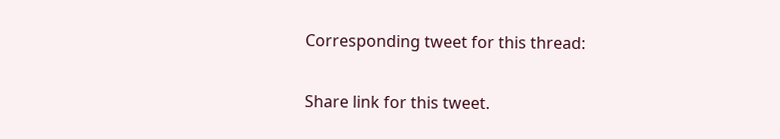Corresponding tweet for this thread:

Share link for this tweet.